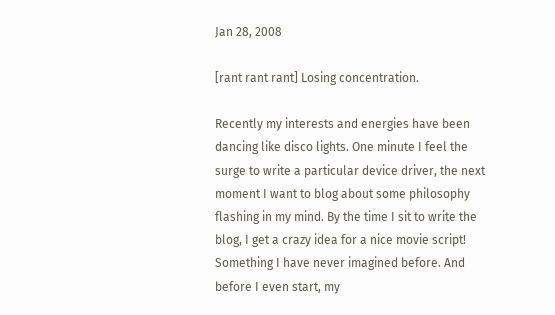Jan 28, 2008

[rant rant rant] Losing concentration.

Recently my interests and energies have been dancing like disco lights. One minute I feel the surge to write a particular device driver, the next moment I want to blog about some philosophy flashing in my mind. By the time I sit to write the blog, I get a crazy idea for a nice movie script! Something I have never imagined before. And before I even start, my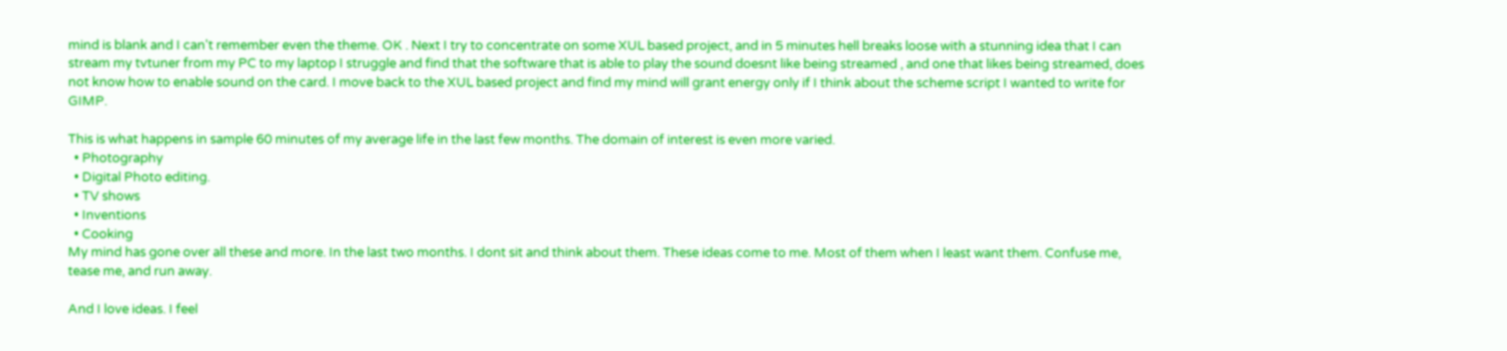mind is blank and I can't remember even the theme. OK . Next I try to concentrate on some XUL based project, and in 5 minutes hell breaks loose with a stunning idea that I can stream my tvtuner from my PC to my laptop I struggle and find that the software that is able to play the sound doesnt like being streamed , and one that likes being streamed, does not know how to enable sound on the card. I move back to the XUL based project and find my mind will grant energy only if I think about the scheme script I wanted to write for GIMP.

This is what happens in sample 60 minutes of my average life in the last few months. The domain of interest is even more varied.
  • Photography
  • Digital Photo editing.
  • TV shows
  • Inventions
  • Cooking
My mind has gone over all these and more. In the last two months. I dont sit and think about them. These ideas come to me. Most of them when I least want them. Confuse me, tease me, and run away.

And I love ideas. I feel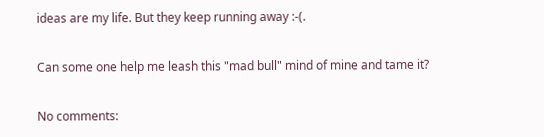ideas are my life. But they keep running away :-(.

Can some one help me leash this "mad bull" mind of mine and tame it?

No comments: